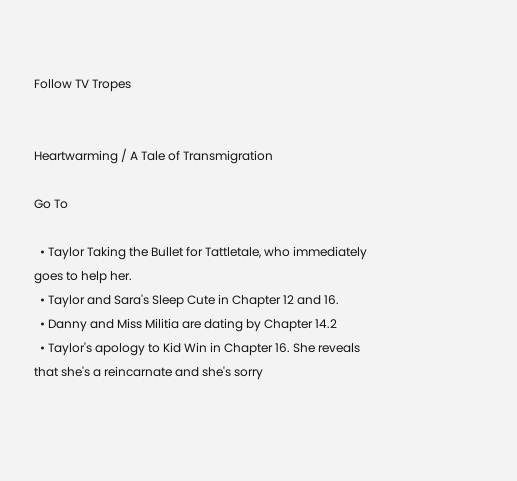Follow TV Tropes


Heartwarming / A Tale of Transmigration

Go To

  • Taylor Taking the Bullet for Tattletale, who immediately goes to help her.
  • Taylor and Sara's Sleep Cute in Chapter 12 and 16.
  • Danny and Miss Militia are dating by Chapter 14.2
  • Taylor's apology to Kid Win in Chapter 16. She reveals that she's a reincarnate and she's sorry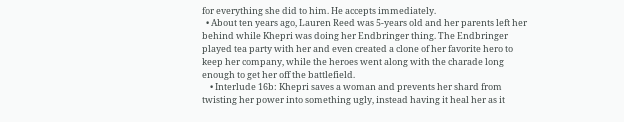for everything she did to him. He accepts immediately.
  • About ten years ago, Lauren Reed was 5-years old and her parents left her behind while Khepri was doing her Endbringer thing. The Endbringer played tea party with her and even created a clone of her favorite hero to keep her company, while the heroes went along with the charade long enough to get her off the battlefield.
    • Interlude 16b: Khepri saves a woman and prevents her shard from twisting her power into something ugly, instead having it heal her as it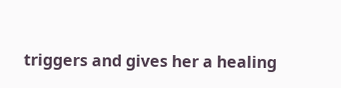triggers and gives her a healing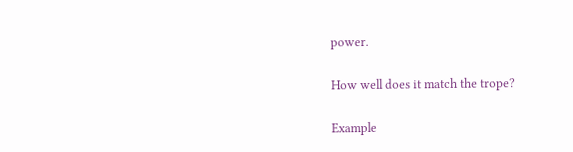power.

How well does it match the trope?

Example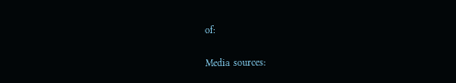of:


Media sources: